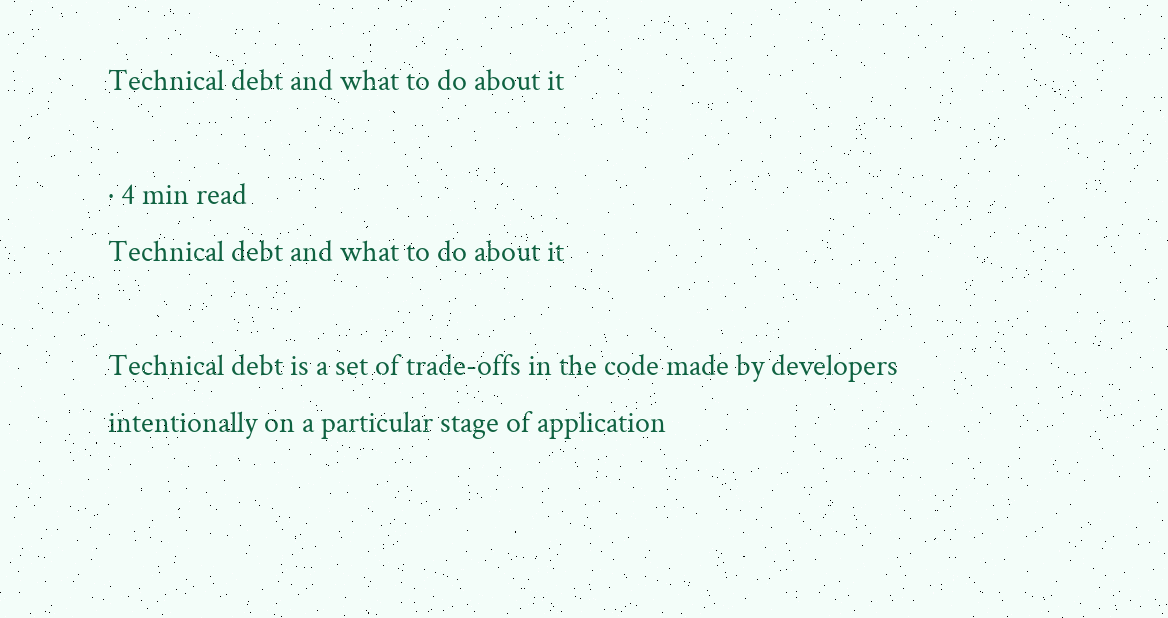Technical debt and what to do about it

· 4 min read
Technical debt and what to do about it

Technical debt is a set of trade-offs in the code made by developers intentionally on a particular stage of application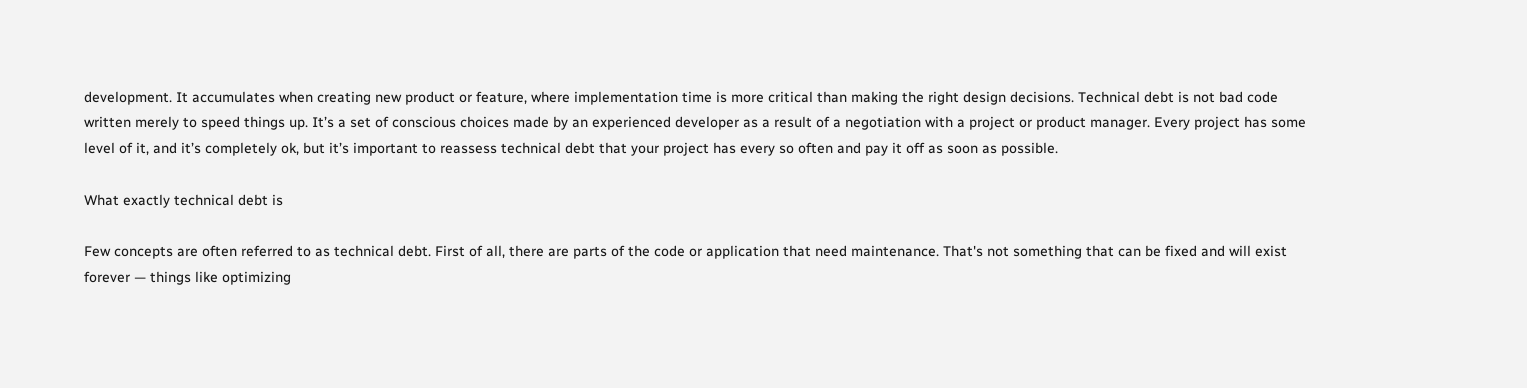development. It accumulates when creating new product or feature, where implementation time is more critical than making the right design decisions. Technical debt is not bad code written merely to speed things up. It’s a set of conscious choices made by an experienced developer as a result of a negotiation with a project or product manager. Every project has some level of it, and it’s completely ok, but it’s important to reassess technical debt that your project has every so often and pay it off as soon as possible.

What exactly technical debt is

Few concepts are often referred to as technical debt. First of all, there are parts of the code or application that need maintenance. That's not something that can be fixed and will exist forever — things like optimizing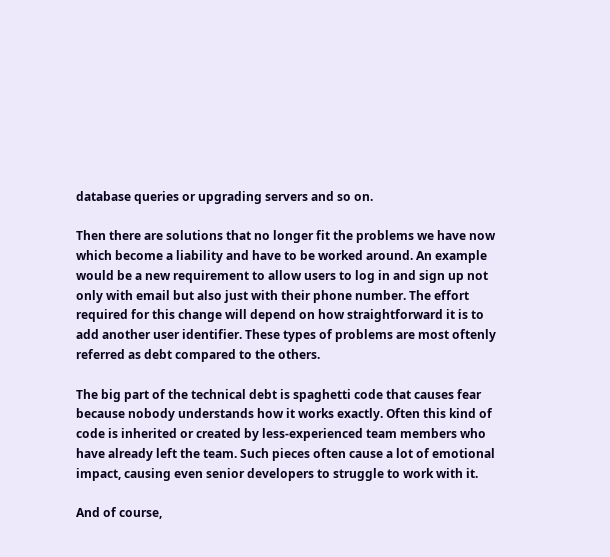database queries or upgrading servers and so on.

Then there are solutions that no longer fit the problems we have now which become a liability and have to be worked around. An example would be a new requirement to allow users to log in and sign up not only with email but also just with their phone number. The effort required for this change will depend on how straightforward it is to add another user identifier. These types of problems are most oftenly referred as debt compared to the others.

The big part of the technical debt is spaghetti code that causes fear because nobody understands how it works exactly. Often this kind of code is inherited or created by less-experienced team members who have already left the team. Such pieces often cause a lot of emotional impact, causing even senior developers to struggle to work with it.

And of course,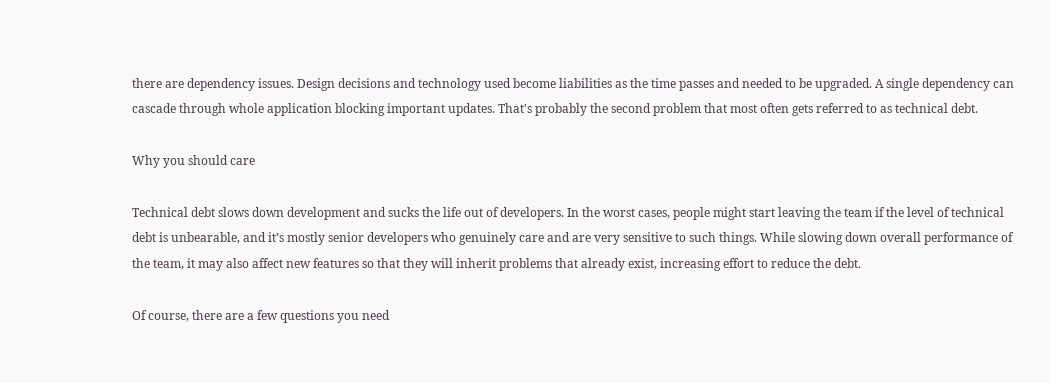there are dependency issues. Design decisions and technology used become liabilities as the time passes and needed to be upgraded. A single dependency can cascade through whole application blocking important updates. That's probably the second problem that most often gets referred to as technical debt.

Why you should care

Technical debt slows down development and sucks the life out of developers. In the worst cases, people might start leaving the team if the level of technical debt is unbearable, and it’s mostly senior developers who genuinely care and are very sensitive to such things. While slowing down overall performance of the team, it may also affect new features so that they will inherit problems that already exist, increasing effort to reduce the debt.

Of course, there are a few questions you need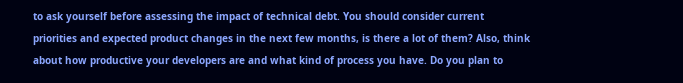to ask yourself before assessing the impact of technical debt. You should consider current priorities and expected product changes in the next few months, is there a lot of them? Also, think about how productive your developers are and what kind of process you have. Do you plan to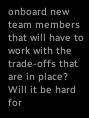onboard new team members that will have to work with the trade-offs that are in place? Will it be hard for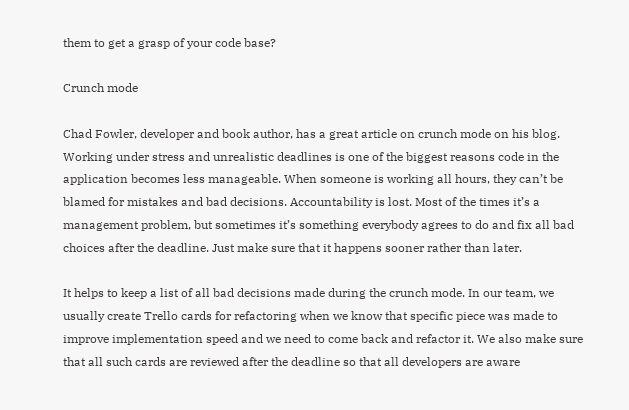them to get a grasp of your code base?

Crunch mode

Chad Fowler, developer and book author, has a great article on crunch mode on his blog. Working under stress and unrealistic deadlines is one of the biggest reasons code in the application becomes less manageable. When someone is working all hours, they can’t be blamed for mistakes and bad decisions. Accountability is lost. Most of the times it’s a management problem, but sometimes it’s something everybody agrees to do and fix all bad choices after the deadline. Just make sure that it happens sooner rather than later.

It helps to keep a list of all bad decisions made during the crunch mode. In our team, we usually create Trello cards for refactoring when we know that specific piece was made to improve implementation speed and we need to come back and refactor it. We also make sure that all such cards are reviewed after the deadline so that all developers are aware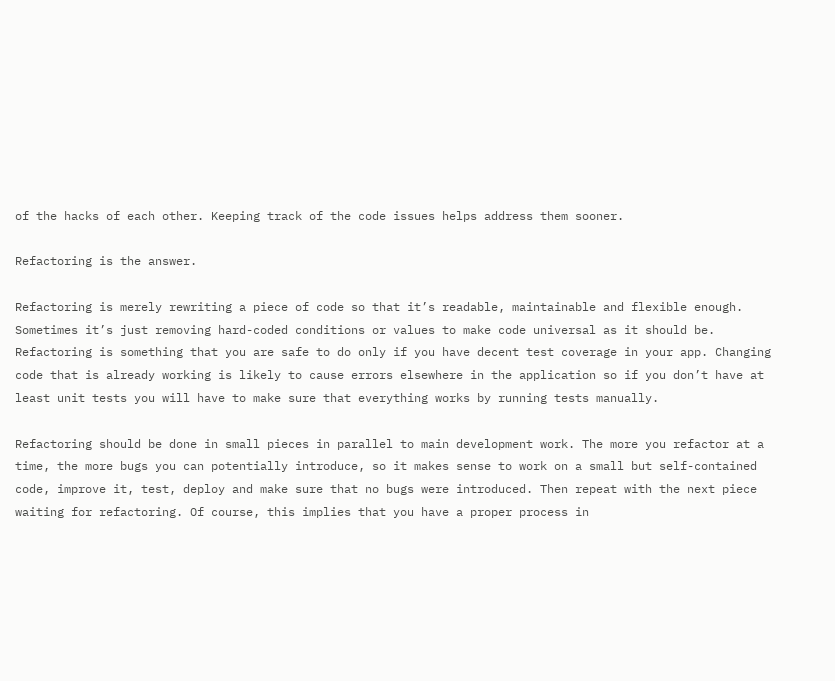of the hacks of each other. Keeping track of the code issues helps address them sooner.

Refactoring is the answer.

Refactoring is merely rewriting a piece of code so that it’s readable, maintainable and flexible enough. Sometimes it’s just removing hard-coded conditions or values to make code universal as it should be. Refactoring is something that you are safe to do only if you have decent test coverage in your app. Changing code that is already working is likely to cause errors elsewhere in the application so if you don’t have at least unit tests you will have to make sure that everything works by running tests manually.

Refactoring should be done in small pieces in parallel to main development work. The more you refactor at a time, the more bugs you can potentially introduce, so it makes sense to work on a small but self-contained code, improve it, test, deploy and make sure that no bugs were introduced. Then repeat with the next piece waiting for refactoring. Of course, this implies that you have a proper process in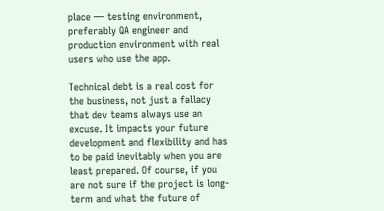place — testing environment, preferably QA engineer and production environment with real users who use the app.

Technical debt is a real cost for the business, not just a fallacy that dev teams always use an excuse. It impacts your future development and flexibility and has to be paid inevitably when you are least prepared. Of course, if you are not sure if the project is long-term and what the future of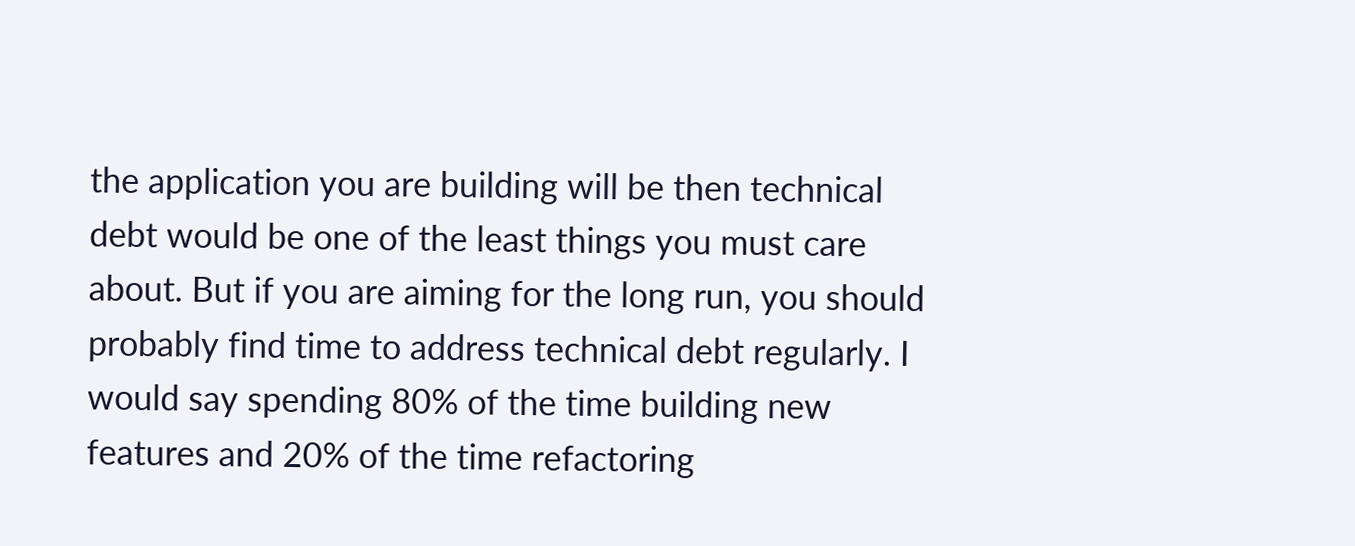the application you are building will be then technical debt would be one of the least things you must care about. But if you are aiming for the long run, you should probably find time to address technical debt regularly. I would say spending 80% of the time building new features and 20% of the time refactoring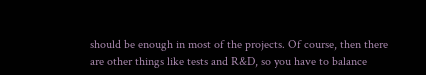should be enough in most of the projects. Of course, then there are other things like tests and R&D, so you have to balance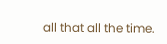all that all the time.